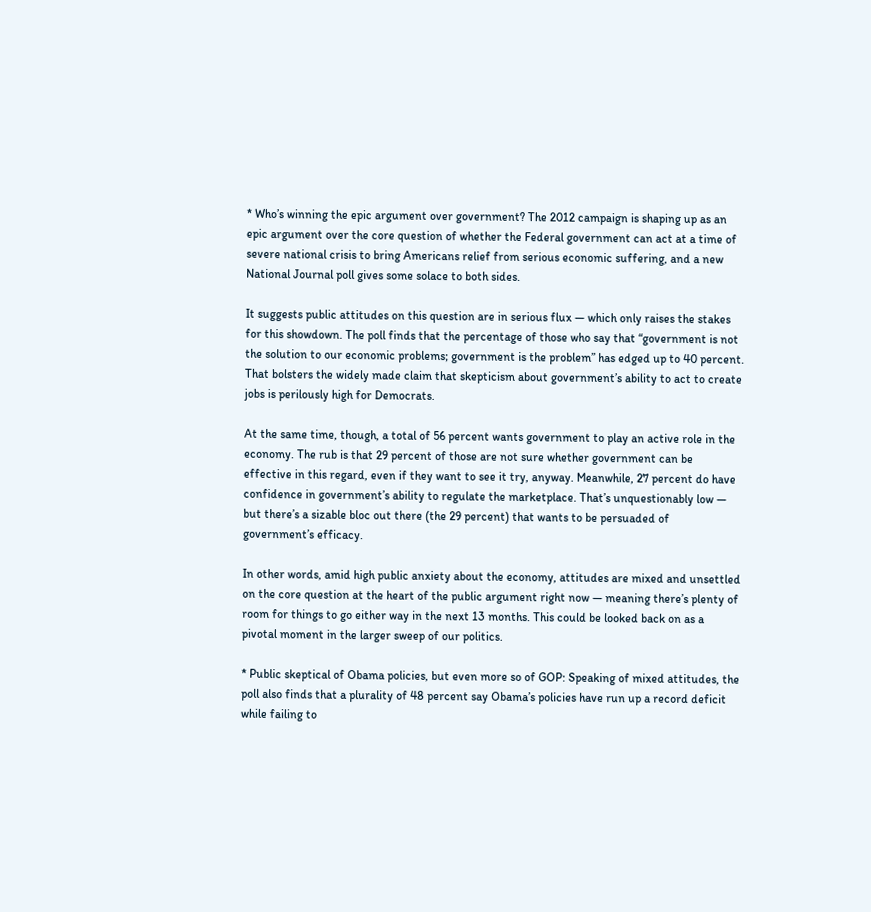* Who’s winning the epic argument over government? The 2012 campaign is shaping up as an epic argument over the core question of whether the Federal government can act at a time of severe national crisis to bring Americans relief from serious economic suffering, and a new National Journal poll gives some solace to both sides.

It suggests public attitudes on this question are in serious flux — which only raises the stakes for this showdown. The poll finds that the percentage of those who say that “government is not the solution to our economic problems; government is the problem” has edged up to 40 percent. That bolsters the widely made claim that skepticism about government’s ability to act to create jobs is perilously high for Democrats.

At the same time, though, a total of 56 percent wants government to play an active role in the economy. The rub is that 29 percent of those are not sure whether government can be effective in this regard, even if they want to see it try, anyway. Meanwhile, 27 percent do have confidence in government’s ability to regulate the marketplace. That’s unquestionably low — but there’s a sizable bloc out there (the 29 percent) that wants to be persuaded of government’s efficacy.

In other words, amid high public anxiety about the economy, attitudes are mixed and unsettled on the core question at the heart of the public argument right now — meaning there’s plenty of room for things to go either way in the next 13 months. This could be looked back on as a pivotal moment in the larger sweep of our politics.

* Public skeptical of Obama policies, but even more so of GOP: Speaking of mixed attitudes, the poll also finds that a plurality of 48 percent say Obama’s policies have run up a record deficit while failing to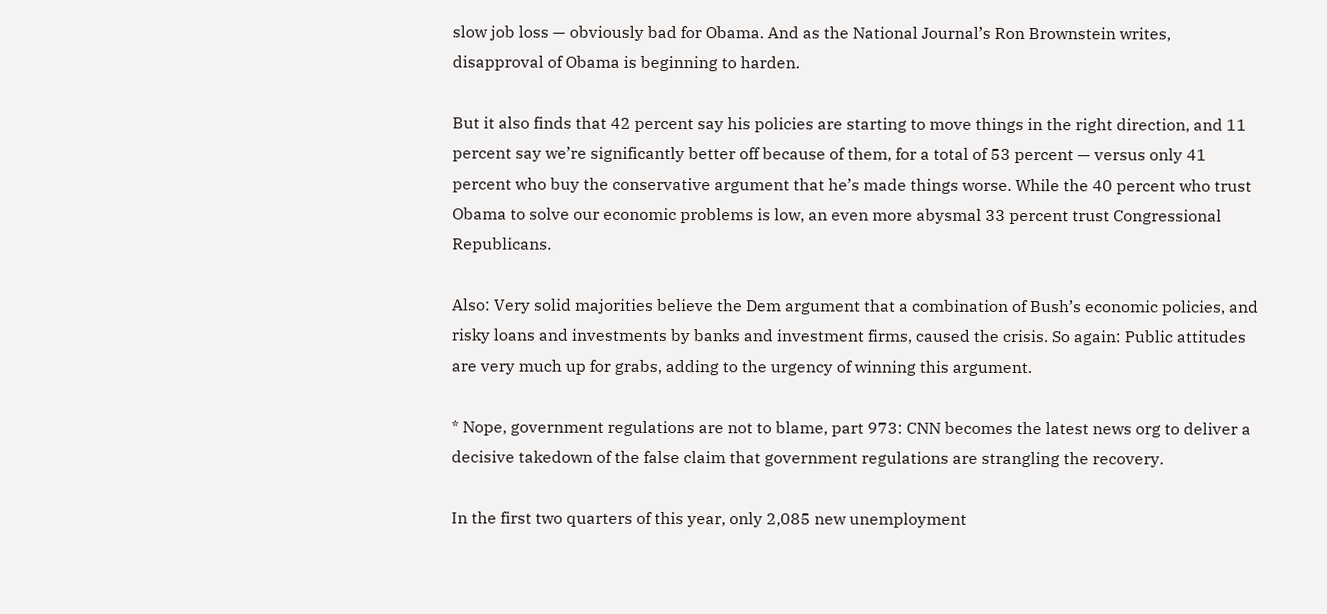slow job loss — obviously bad for Obama. And as the National Journal’s Ron Brownstein writes, disapproval of Obama is beginning to harden.

But it also finds that 42 percent say his policies are starting to move things in the right direction, and 11 percent say we’re significantly better off because of them, for a total of 53 percent — versus only 41 percent who buy the conservative argument that he’s made things worse. While the 40 percent who trust Obama to solve our economic problems is low, an even more abysmal 33 percent trust Congressional Republicans.

Also: Very solid majorities believe the Dem argument that a combination of Bush’s economic policies, and risky loans and investments by banks and investment firms, caused the crisis. So again: Public attitudes are very much up for grabs, adding to the urgency of winning this argument.

* Nope, government regulations are not to blame, part 973: CNN becomes the latest news org to deliver a decisive takedown of the false claim that government regulations are strangling the recovery.

In the first two quarters of this year, only 2,085 new unemployment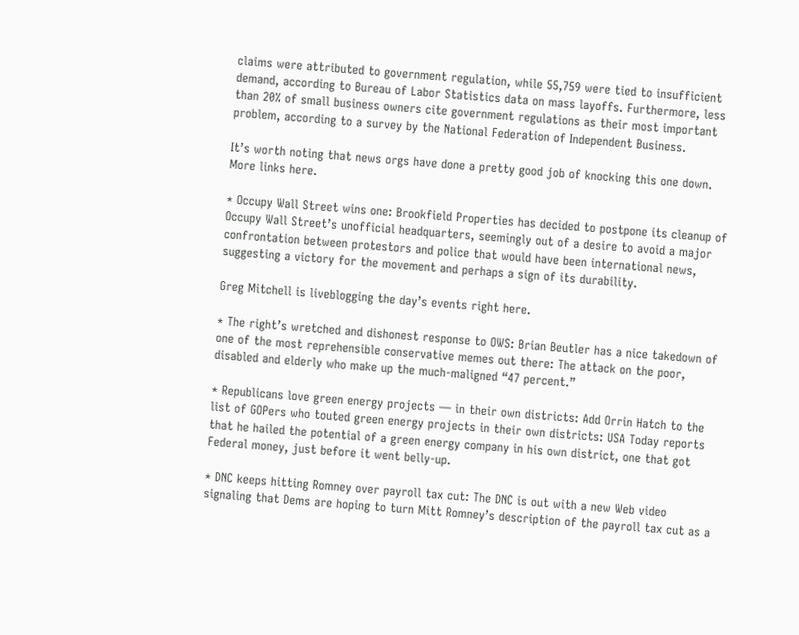claims were attributed to government regulation, while 55,759 were tied to insufficient demand, according to Bureau of Labor Statistics data on mass layoffs. Furthermore, less than 20% of small business owners cite government regulations as their most important problem, according to a survey by the National Federation of Independent Business.

It’s worth noting that news orgs have done a pretty good job of knocking this one down. More links here.

* Occupy Wall Street wins one: Brookfield Properties has decided to postpone its cleanup of Occupy Wall Street’s unofficial headquarters, seemingly out of a desire to avoid a major confrontation between protestors and police that would have been international news, suggesting a victory for the movement and perhaps a sign of its durability.

Greg Mitchell is liveblogging the day’s events right here.

* The right’s wretched and dishonest response to OWS: Brian Beutler has a nice takedown of one of the most reprehensible conservative memes out there: The attack on the poor, disabled and elderly who make up the much-maligned “47 percent.”

* Republicans love green energy projects — in their own districts: Add Orrin Hatch to the list of GOPers who touted green energy projects in their own districts: USA Today reports that he hailed the potential of a green energy company in his own district, one that got Federal money, just before it went belly-up.

* DNC keeps hitting Romney over payroll tax cut: The DNC is out with a new Web video signaling that Dems are hoping to turn Mitt Romney’s description of the payroll tax cut as a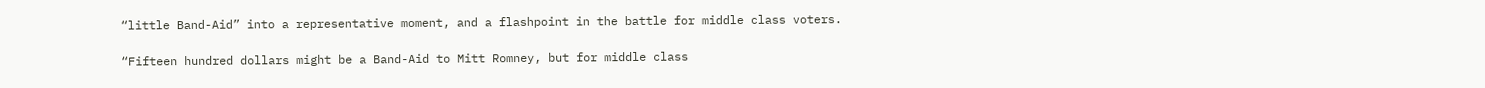“little Band-Aid” into a representative moment, and a flashpoint in the battle for middle class voters.

“Fifteen hundred dollars might be a Band-Aid to Mitt Romney, but for middle class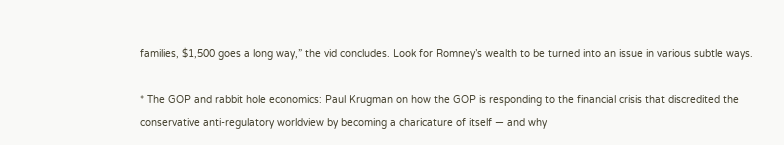families, $1,500 goes a long way,” the vid concludes. Look for Romney’s wealth to be turned into an issue in various subtle ways.

* The GOP and rabbit hole economics: Paul Krugman on how the GOP is responding to the financial crisis that discredited the conservative anti-regulatory worldview by becoming a charicature of itself — and why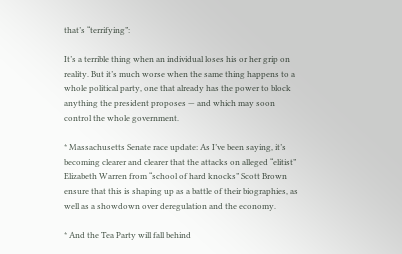that’s “terrifying”:

It’s a terrible thing when an individual loses his or her grip on reality. But it’s much worse when the same thing happens to a whole political party, one that already has the power to block anything the president proposes — and which may soon control the whole government.

* Massachusetts Senate race update: As I’ve been saying, it’s becoming clearer and clearer that the attacks on alleged “elitist” Elizabeth Warren from “school of hard knocks” Scott Brown ensure that this is shaping up as a battle of their biographies, as well as a showdown over deregulation and the economy.

* And the Tea Party will fall behind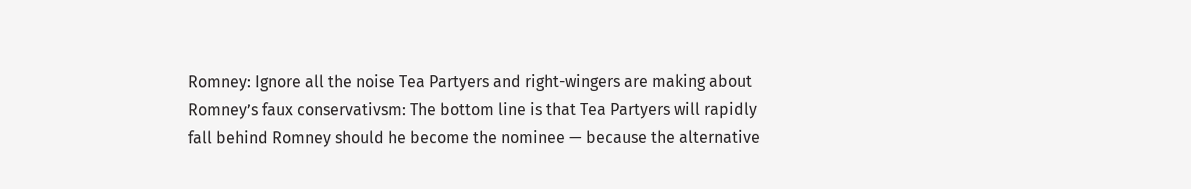Romney: Ignore all the noise Tea Partyers and right-wingers are making about Romney’s faux conservativsm: The bottom line is that Tea Partyers will rapidly fall behind Romney should he become the nominee — because the alternative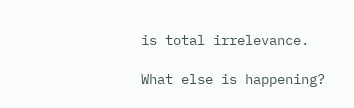is total irrelevance.

What else is happening?